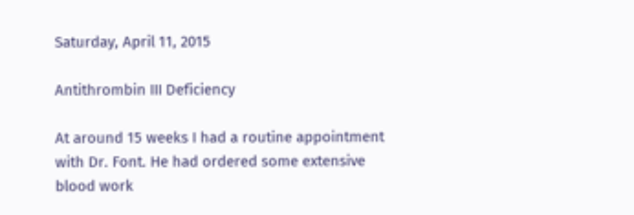Saturday, April 11, 2015

Antithrombin III Deficiency

At around 15 weeks I had a routine appointment with Dr. Font. He had ordered some extensive blood work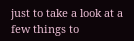just to take a look at a few things to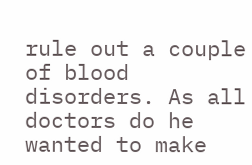rule out a couple of blood disorders. As all doctors do he wanted to make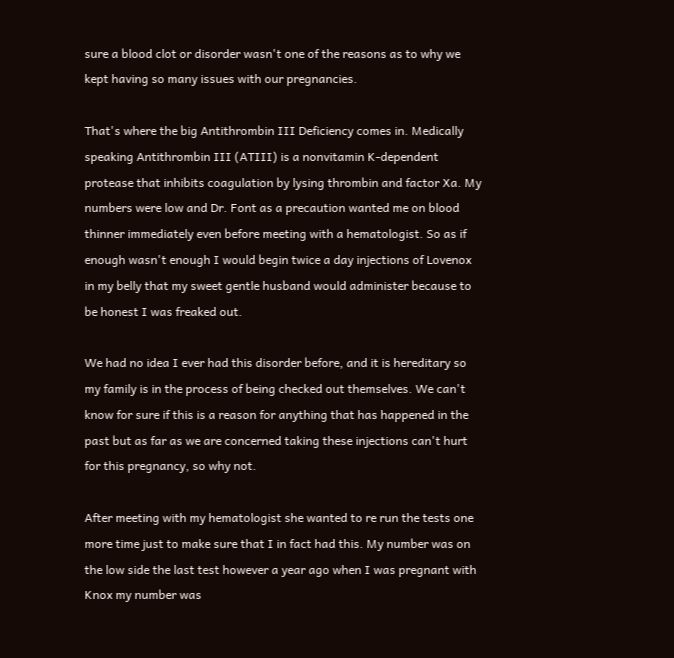sure a blood clot or disorder wasn't one of the reasons as to why we kept having so many issues with our pregnancies.

That's where the big Antithrombin III Deficiency comes in. Medically speaking Antithrombin III (ATIII) is a nonvitamin K-dependent protease that inhibits coagulation by lysing thrombin and factor Xa. My numbers were low and Dr. Font as a precaution wanted me on blood thinner immediately even before meeting with a hematologist. So as if enough wasn't enough I would begin twice a day injections of Lovenox in my belly that my sweet gentle husband would administer because to be honest I was freaked out.

We had no idea I ever had this disorder before, and it is hereditary so my family is in the process of being checked out themselves. We can't know for sure if this is a reason for anything that has happened in the past but as far as we are concerned taking these injections can't hurt for this pregnancy, so why not.

After meeting with my hematologist she wanted to re run the tests one more time just to make sure that I in fact had this. My number was on the low side the last test however a year ago when I was pregnant with Knox my number was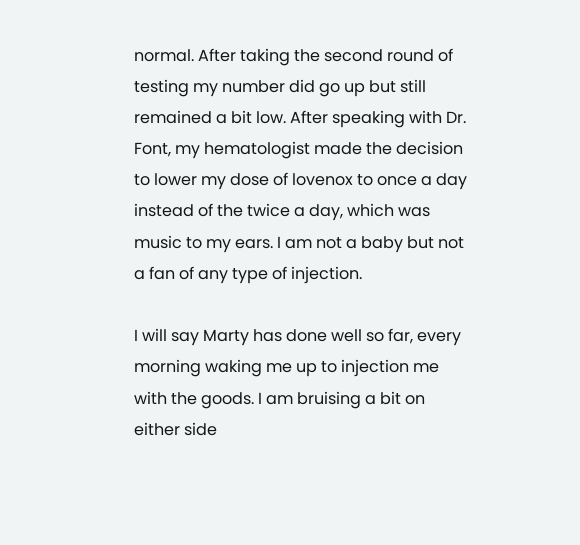normal. After taking the second round of testing my number did go up but still remained a bit low. After speaking with Dr. Font, my hematologist made the decision to lower my dose of lovenox to once a day instead of the twice a day, which was music to my ears. I am not a baby but not a fan of any type of injection.

I will say Marty has done well so far, every morning waking me up to injection me with the goods. I am bruising a bit on either side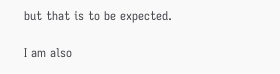but that is to be expected.

I am also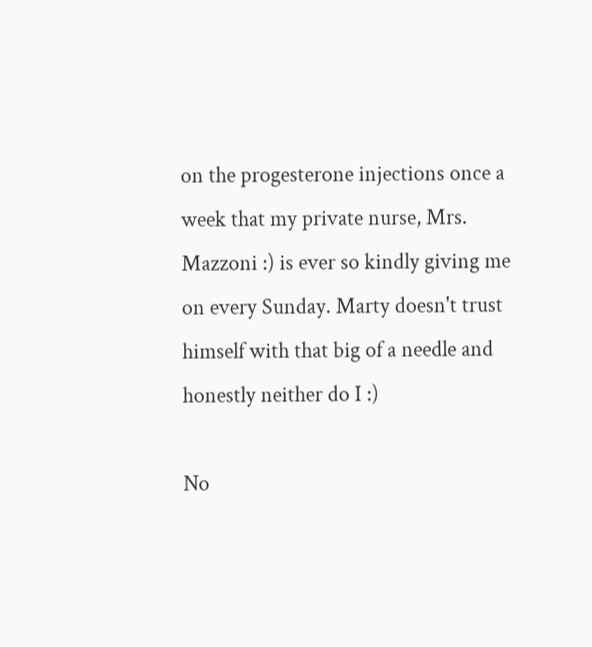on the progesterone injections once a week that my private nurse, Mrs. Mazzoni :) is ever so kindly giving me on every Sunday. Marty doesn't trust himself with that big of a needle and honestly neither do I :)

No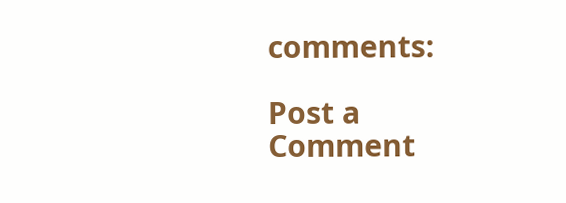comments:

Post a Comment